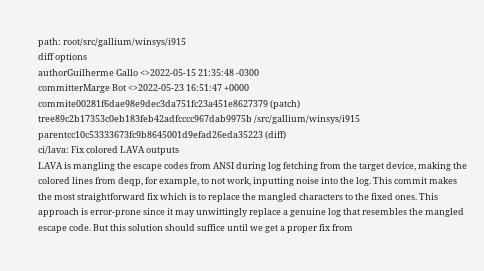path: root/src/gallium/winsys/i915
diff options
authorGuilherme Gallo <>2022-05-15 21:35:48 -0300
committerMarge Bot <>2022-05-23 16:51:47 +0000
commite00281f6dae98e9dec3da751fc23a451e8627379 (patch)
tree89c2b17353c0eb183feb42adfcccc967dab9975b /src/gallium/winsys/i915
parentcc10c53333673fc9b8645001d9efad26eda35223 (diff)
ci/lava: Fix colored LAVA outputs
LAVA is mangling the escape codes from ANSI during log fetching from the target device, making the colored lines from deqp, for example, to not work, inputting noise into the log. This commit makes the most straightforward fix which is to replace the mangled characters to the fixed ones. This approach is error-prone since it may unwittingly replace a genuine log that resembles the mangled escape code. But this solution should suffice until we get a proper fix from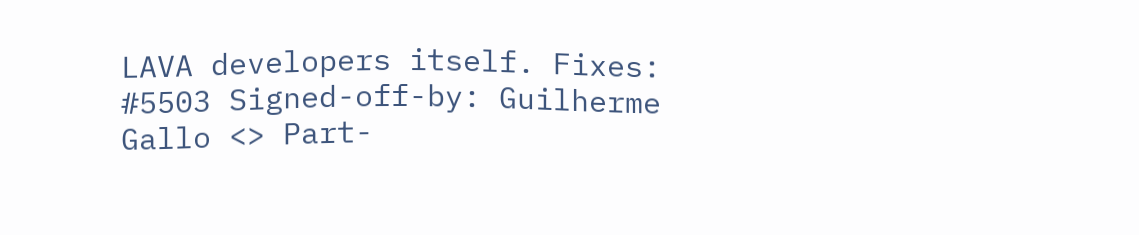LAVA developers itself. Fixes: #5503 Signed-off-by: Guilherme Gallo <> Part-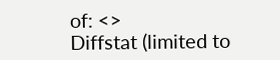of: <>
Diffstat (limited to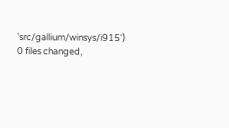'src/gallium/winsys/i915')
0 files changed,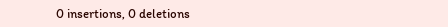0 insertions, 0 deletions